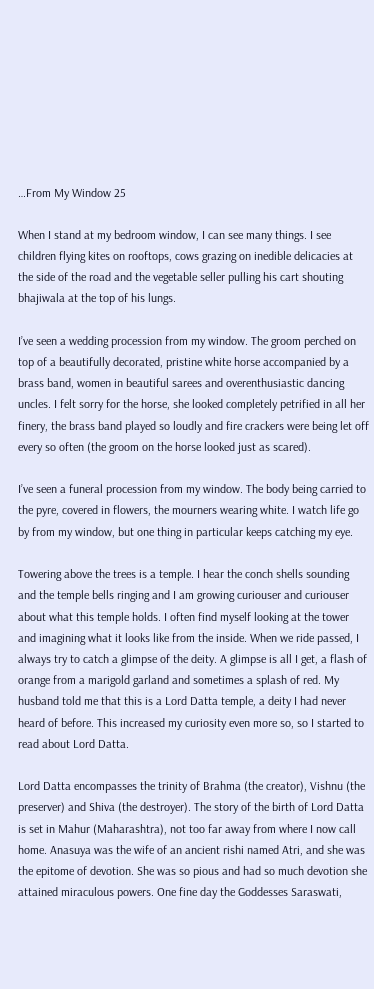…From My Window 25

When I stand at my bedroom window, I can see many things. I see children flying kites on rooftops, cows grazing on inedible delicacies at the side of the road and the vegetable seller pulling his cart shouting bhajiwala at the top of his lungs.

I’ve seen a wedding procession from my window. The groom perched on top of a beautifully decorated, pristine white horse accompanied by a brass band, women in beautiful sarees and overenthusiastic dancing uncles. I felt sorry for the horse, she looked completely petrified in all her finery, the brass band played so loudly and fire crackers were being let off every so often (the groom on the horse looked just as scared).

I’ve seen a funeral procession from my window. The body being carried to the pyre, covered in flowers, the mourners wearing white. I watch life go by from my window, but one thing in particular keeps catching my eye.

Towering above the trees is a temple. I hear the conch shells sounding and the temple bells ringing and I am growing curiouser and curiouser about what this temple holds. I often find myself looking at the tower and imagining what it looks like from the inside. When we ride passed, I always try to catch a glimpse of the deity. A glimpse is all I get, a flash of orange from a marigold garland and sometimes a splash of red. My husband told me that this is a Lord Datta temple, a deity I had never heard of before. This increased my curiosity even more so, so I started to read about Lord Datta.

Lord Datta encompasses the trinity of Brahma (the creator), Vishnu (the preserver) and Shiva (the destroyer). The story of the birth of Lord Datta is set in Mahur (Maharashtra), not too far away from where I now call home. Anasuya was the wife of an ancient rishi named Atri, and she was the epitome of devotion. She was so pious and had so much devotion she attained miraculous powers. One fine day the Goddesses Saraswati,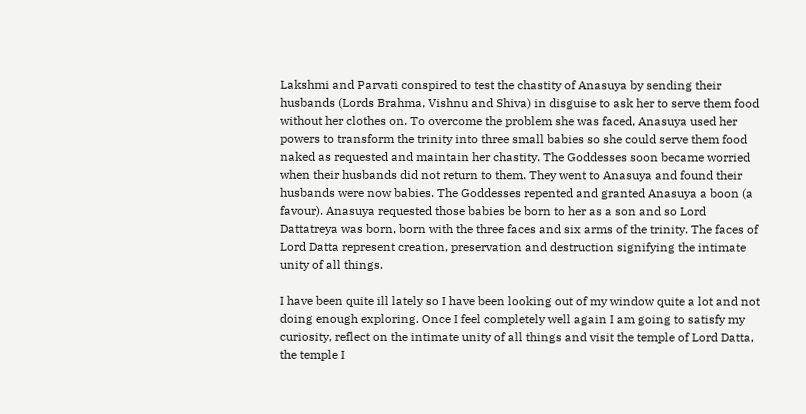Lakshmi and Parvati conspired to test the chastity of Anasuya by sending their husbands (Lords Brahma, Vishnu and Shiva) in disguise to ask her to serve them food without her clothes on. To overcome the problem she was faced, Anasuya used her powers to transform the trinity into three small babies so she could serve them food naked as requested and maintain her chastity. The Goddesses soon became worried when their husbands did not return to them. They went to Anasuya and found their husbands were now babies. The Goddesses repented and granted Anasuya a boon (a favour). Anasuya requested those babies be born to her as a son and so Lord Dattatreya was born, born with the three faces and six arms of the trinity. The faces of Lord Datta represent creation, preservation and destruction signifying the intimate unity of all things.

I have been quite ill lately so I have been looking out of my window quite a lot and not doing enough exploring. Once I feel completely well again I am going to satisfy my curiosity, reflect on the intimate unity of all things and visit the temple of Lord Datta, the temple I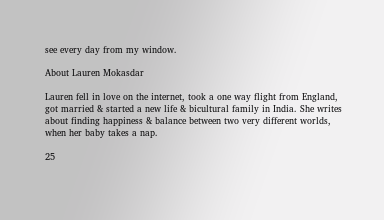see every day from my window.

About Lauren Mokasdar

Lauren fell in love on the internet, took a one way flight from England, got married & started a new life & bicultural family in India. She writes about finding happiness & balance between two very different worlds, when her baby takes a nap.

25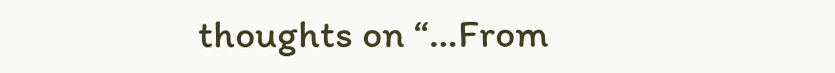thoughts on “…From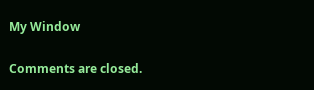My Window

Comments are closed.